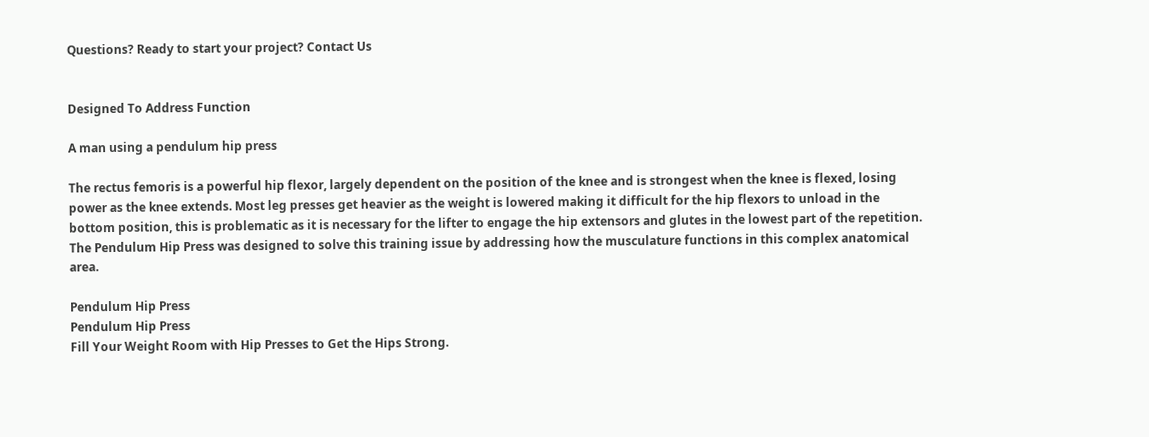Questions? Ready to start your project? Contact Us


Designed To Address Function

A man using a pendulum hip press

The rectus femoris is a powerful hip flexor, largely dependent on the position of the knee and is strongest when the knee is flexed, losing power as the knee extends. Most leg presses get heavier as the weight is lowered making it difficult for the hip flexors to unload in the bottom position, this is problematic as it is necessary for the lifter to engage the hip extensors and glutes in the lowest part of the repetition. The Pendulum Hip Press was designed to solve this training issue by addressing how the musculature functions in this complex anatomical area.

Pendulum Hip Press
Pendulum Hip Press
Fill Your Weight Room with Hip Presses to Get the Hips Strong.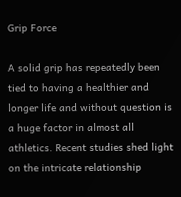Grip Force

A solid grip has repeatedly been tied to having a healthier and longer life and without question is a huge factor in almost all  athletics. Recent studies shed light on the intricate relationship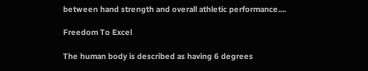between hand strength and overall athletic performance....

Freedom To Excel

The human body is described as having 6 degrees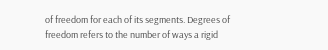of freedom for each of its segments. Degrees of freedom refers to the number of ways a rigid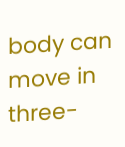body can move in three-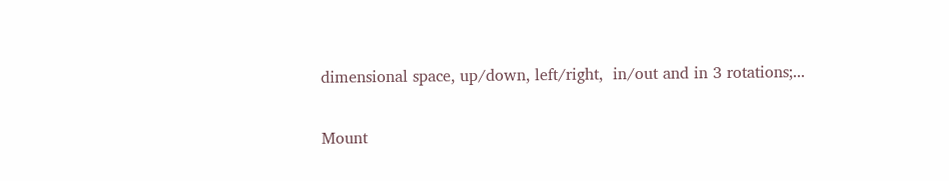dimensional space, up/down, left/right,  in/out and in 3 rotations;...

Mount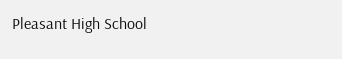Pleasant High School